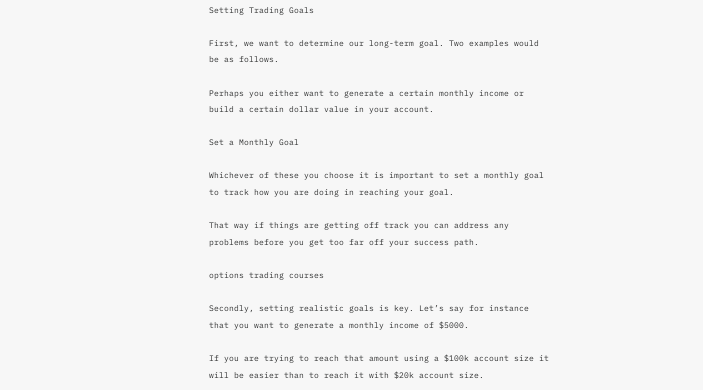Setting Trading Goals

First, we want to determine our long-term goal. Two examples would be as follows.

Perhaps you either want to generate a certain monthly income or build a certain dollar value in your account.

Set a Monthly Goal

Whichever of these you choose it is important to set a monthly goal to track how you are doing in reaching your goal.

That way if things are getting off track you can address any problems before you get too far off your success path.

options trading courses

Secondly, setting realistic goals is key. Let’s say for instance that you want to generate a monthly income of $5000.

If you are trying to reach that amount using a $100k account size it will be easier than to reach it with $20k account size.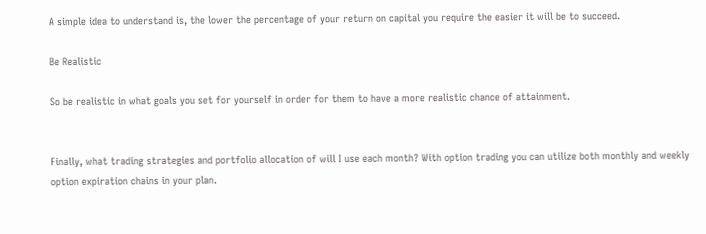A simple idea to understand is, the lower the percentage of your return on capital you require the easier it will be to succeed.

Be Realistic

So be realistic in what goals you set for yourself in order for them to have a more realistic chance of attainment.


Finally, what trading strategies and portfolio allocation of will I use each month? With option trading you can utilize both monthly and weekly option expiration chains in your plan.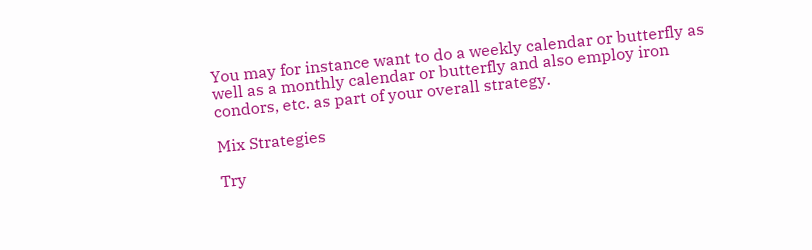You may for instance want to do a weekly calendar or butterfly as well as a monthly calendar or butterfly and also employ iron condors, etc. as part of your overall strategy.

Mix Strategies

Try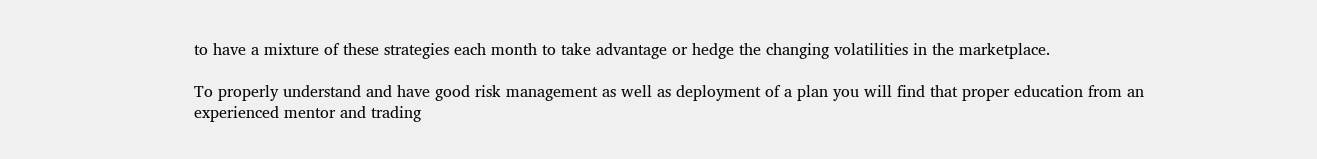to have a mixture of these strategies each month to take advantage or hedge the changing volatilities in the marketplace.

To properly understand and have good risk management as well as deployment of a plan you will find that proper education from an experienced mentor and trading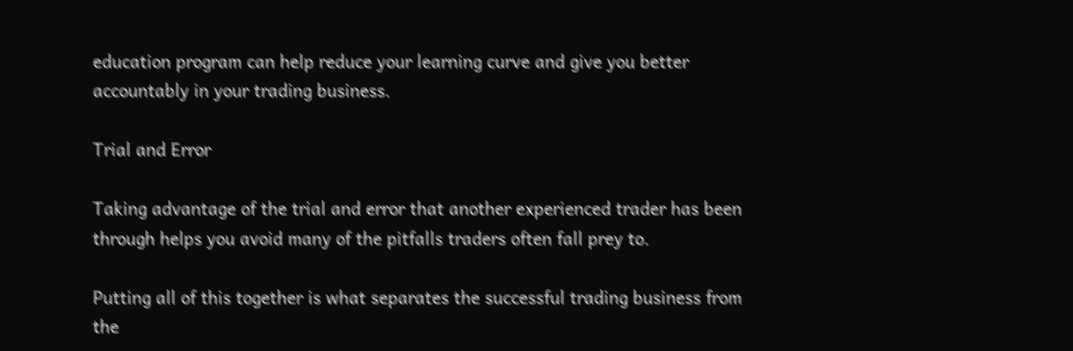education program can help reduce your learning curve and give you better accountably in your trading business.

Trial and Error

Taking advantage of the trial and error that another experienced trader has been through helps you avoid many of the pitfalls traders often fall prey to.

Putting all of this together is what separates the successful trading business from the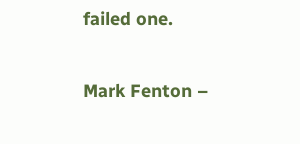failed one.

Mark Fenton –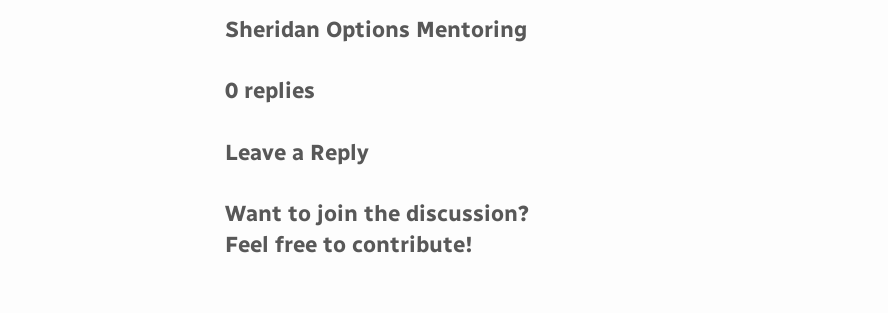Sheridan Options Mentoring

0 replies

Leave a Reply

Want to join the discussion?
Feel free to contribute!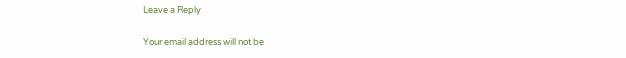Leave a Reply

Your email address will not be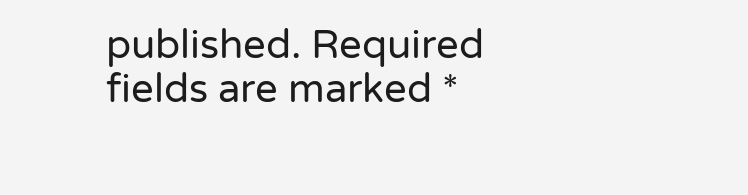published. Required fields are marked *